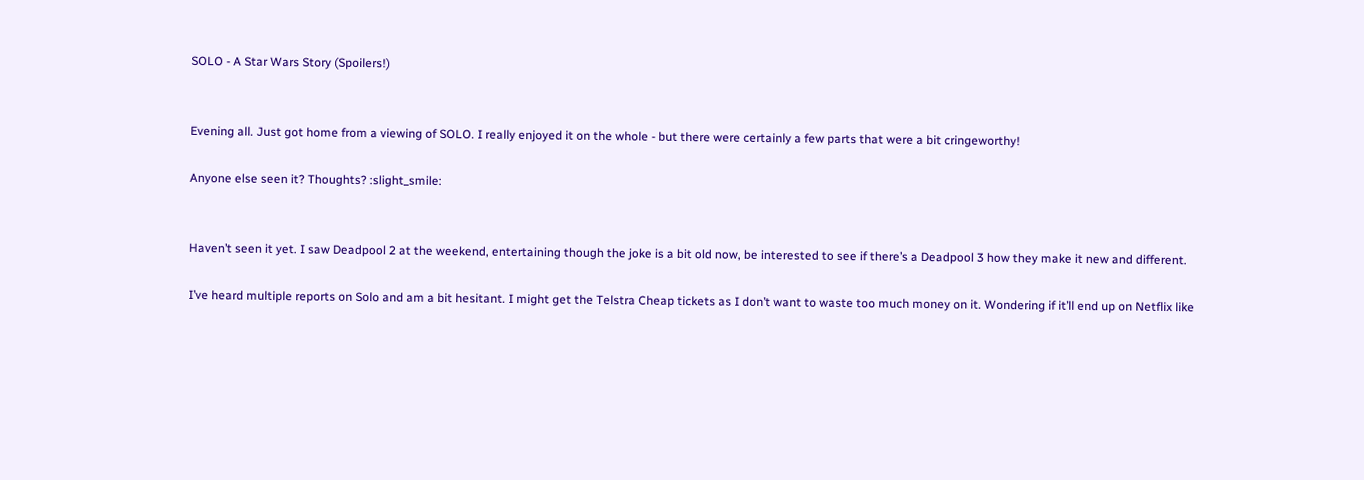SOLO - A Star Wars Story (Spoilers!)


Evening all. Just got home from a viewing of SOLO. I really enjoyed it on the whole - but there were certainly a few parts that were a bit cringeworthy!

Anyone else seen it? Thoughts? :slight_smile:


Haven’t seen it yet. I saw Deadpool 2 at the weekend, entertaining though the joke is a bit old now, be interested to see if there’s a Deadpool 3 how they make it new and different.

I’ve heard multiple reports on Solo and am a bit hesitant. I might get the Telstra Cheap tickets as I don’t want to waste too much money on it. Wondering if it’ll end up on Netflix like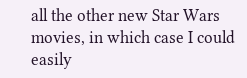all the other new Star Wars movies, in which case I could easily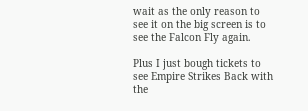wait as the only reason to see it on the big screen is to see the Falcon Fly again.

Plus I just bough tickets to see Empire Strikes Back with the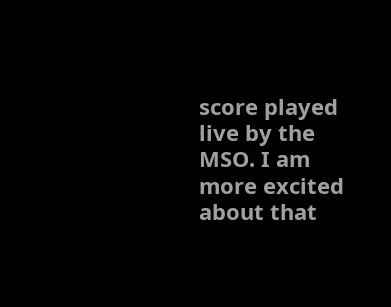score played live by the MSO. I am more excited about that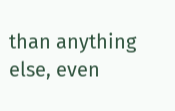than anything else, even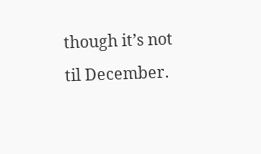though it’s not til December.